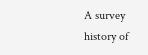A survey history of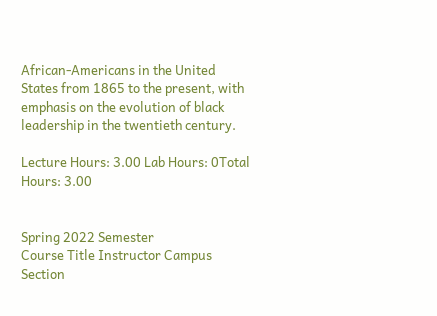African-Americans in the United States from 1865 to the present, with emphasis on the evolution of black leadership in the twentieth century.

Lecture Hours: 3.00 Lab Hours: 0Total Hours: 3.00


Spring 2022 Semester
Course Title Instructor Campus Section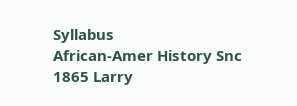Syllabus
African-Amer History Snc 1865 Larry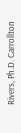Rivers, Ph.D. Carrollton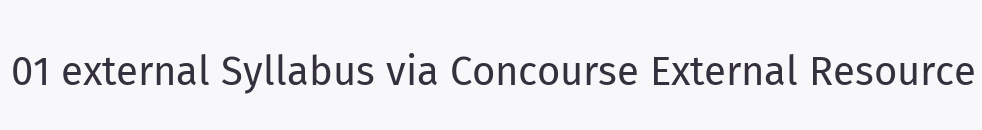01 external Syllabus via Concourse External Resource